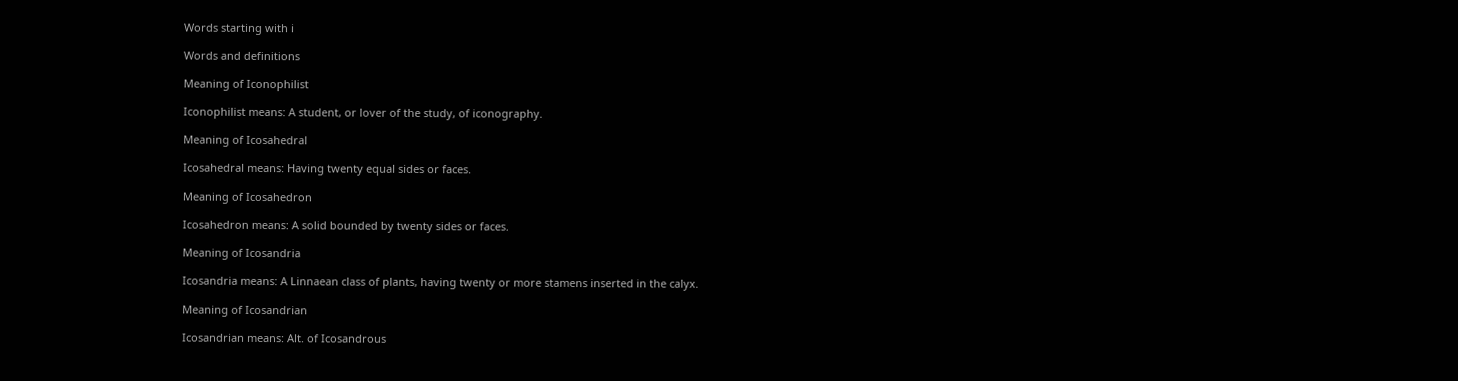Words starting with i

Words and definitions

Meaning of Iconophilist

Iconophilist means: A student, or lover of the study, of iconography.

Meaning of Icosahedral

Icosahedral means: Having twenty equal sides or faces.

Meaning of Icosahedron

Icosahedron means: A solid bounded by twenty sides or faces.

Meaning of Icosandria

Icosandria means: A Linnaean class of plants, having twenty or more stamens inserted in the calyx.

Meaning of Icosandrian

Icosandrian means: Alt. of Icosandrous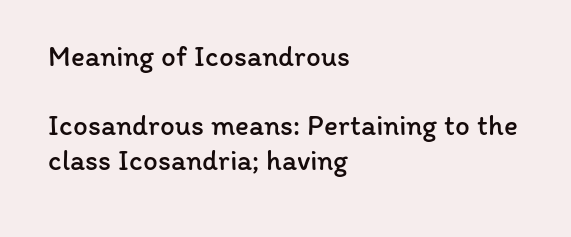Meaning of Icosandrous

Icosandrous means: Pertaining to the class Icosandria; having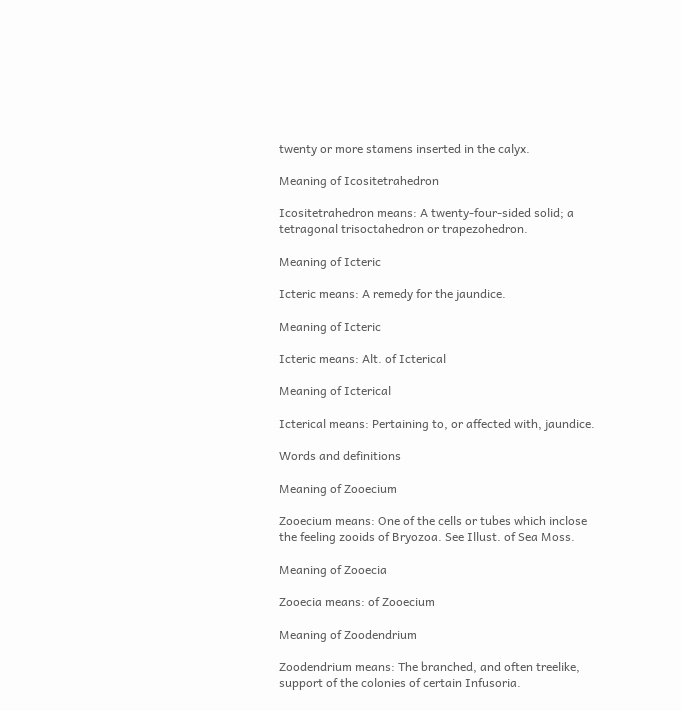twenty or more stamens inserted in the calyx.

Meaning of Icositetrahedron

Icositetrahedron means: A twenty-four-sided solid; a tetragonal trisoctahedron or trapezohedron.

Meaning of Icteric

Icteric means: A remedy for the jaundice.

Meaning of Icteric

Icteric means: Alt. of Icterical

Meaning of Icterical

Icterical means: Pertaining to, or affected with, jaundice.

Words and definitions

Meaning of Zooecium

Zooecium means: One of the cells or tubes which inclose the feeling zooids of Bryozoa. See Illust. of Sea Moss.

Meaning of Zooecia

Zooecia means: of Zooecium

Meaning of Zoodendrium

Zoodendrium means: The branched, and often treelike, support of the colonies of certain Infusoria.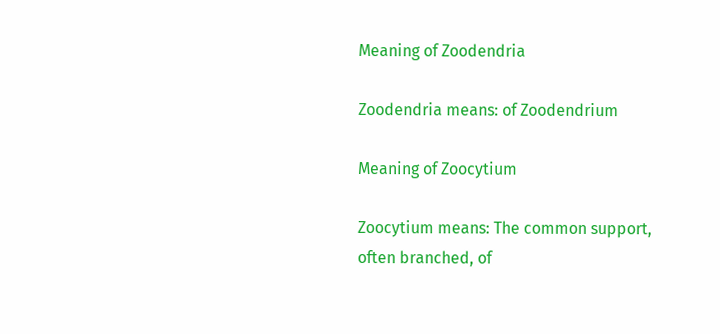Meaning of Zoodendria

Zoodendria means: of Zoodendrium

Meaning of Zoocytium

Zoocytium means: The common support, often branched, of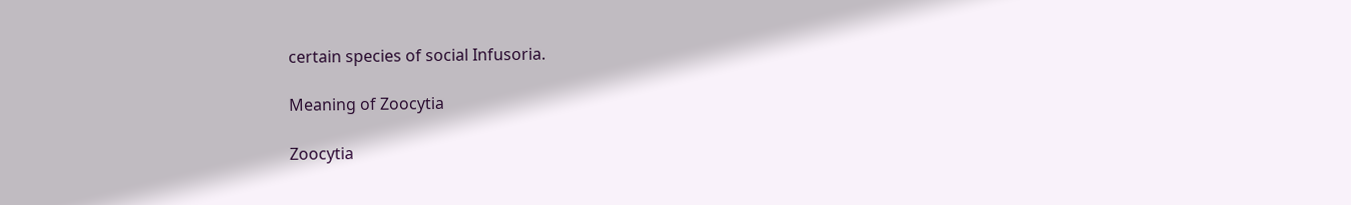certain species of social Infusoria.

Meaning of Zoocytia

Zoocytia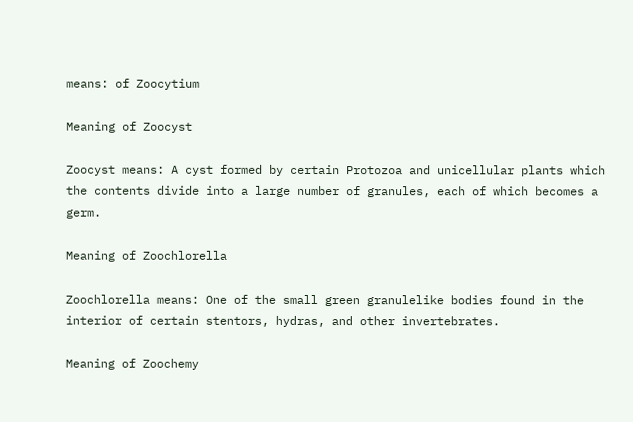means: of Zoocytium

Meaning of Zoocyst

Zoocyst means: A cyst formed by certain Protozoa and unicellular plants which the contents divide into a large number of granules, each of which becomes a germ.

Meaning of Zoochlorella

Zoochlorella means: One of the small green granulelike bodies found in the interior of certain stentors, hydras, and other invertebrates.

Meaning of Zoochemy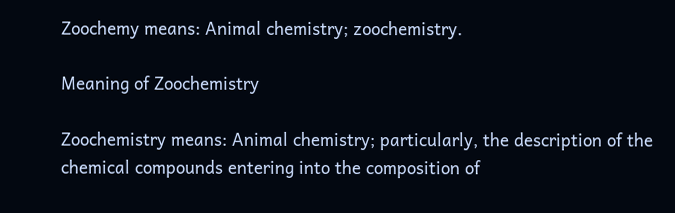Zoochemy means: Animal chemistry; zoochemistry.

Meaning of Zoochemistry

Zoochemistry means: Animal chemistry; particularly, the description of the chemical compounds entering into the composition of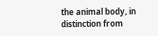the animal body, in distinction from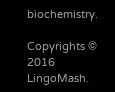biochemistry.

Copyrights © 2016 LingoMash.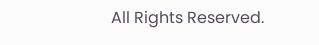All Rights Reserved.